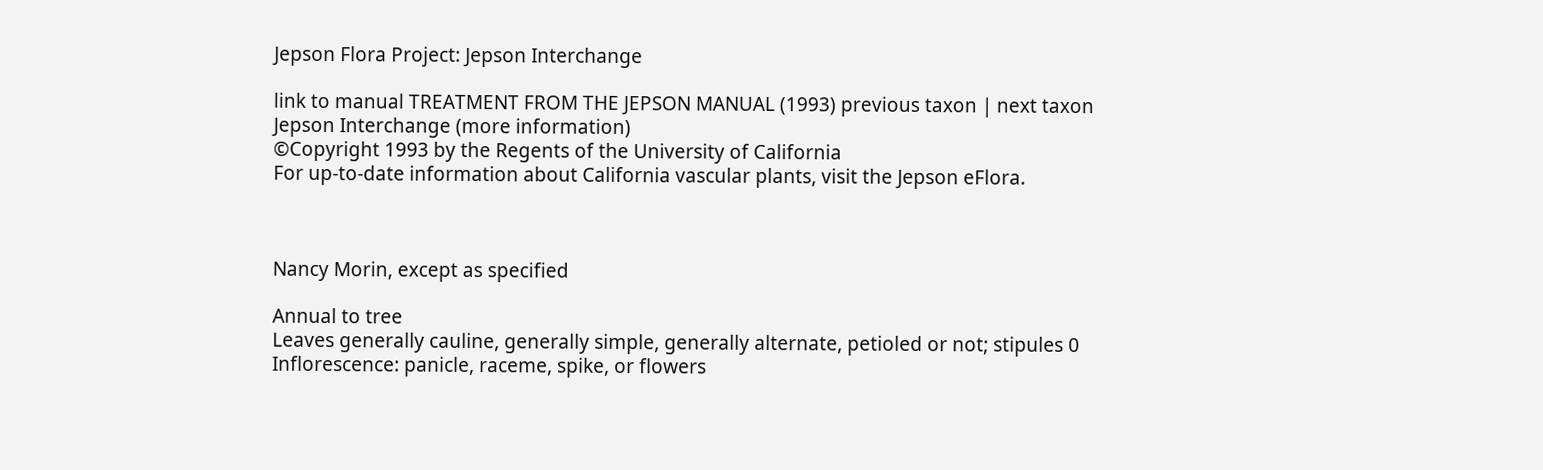Jepson Flora Project: Jepson Interchange

link to manual TREATMENT FROM THE JEPSON MANUAL (1993) previous taxon | next taxon
Jepson Interchange (more information)
©Copyright 1993 by the Regents of the University of California
For up-to-date information about California vascular plants, visit the Jepson eFlora.



Nancy Morin, except as specified

Annual to tree
Leaves generally cauline, generally simple, generally alternate, petioled or not; stipules 0
Inflorescence: panicle, raceme, spike, or flowers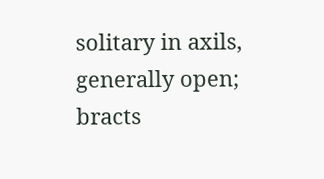solitary in axils, generally open; bracts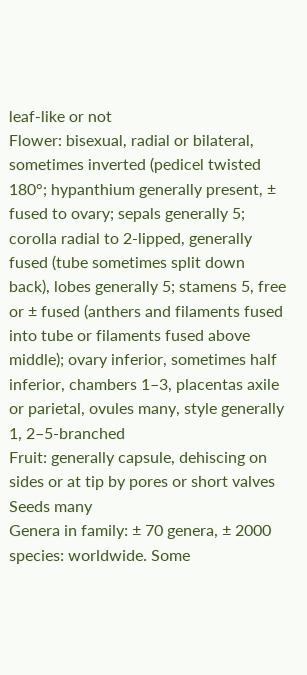leaf-like or not
Flower: bisexual, radial or bilateral, sometimes inverted (pedicel twisted 180°; hypanthium generally present, ± fused to ovary; sepals generally 5; corolla radial to 2-lipped, generally fused (tube sometimes split down back), lobes generally 5; stamens 5, free or ± fused (anthers and filaments fused into tube or filaments fused above middle); ovary inferior, sometimes half inferior, chambers 1–3, placentas axile or parietal, ovules many, style generally 1, 2–5-branched
Fruit: generally capsule, dehiscing on sides or at tip by pores or short valves
Seeds many
Genera in family: ± 70 genera, ± 2000 species: worldwide. Some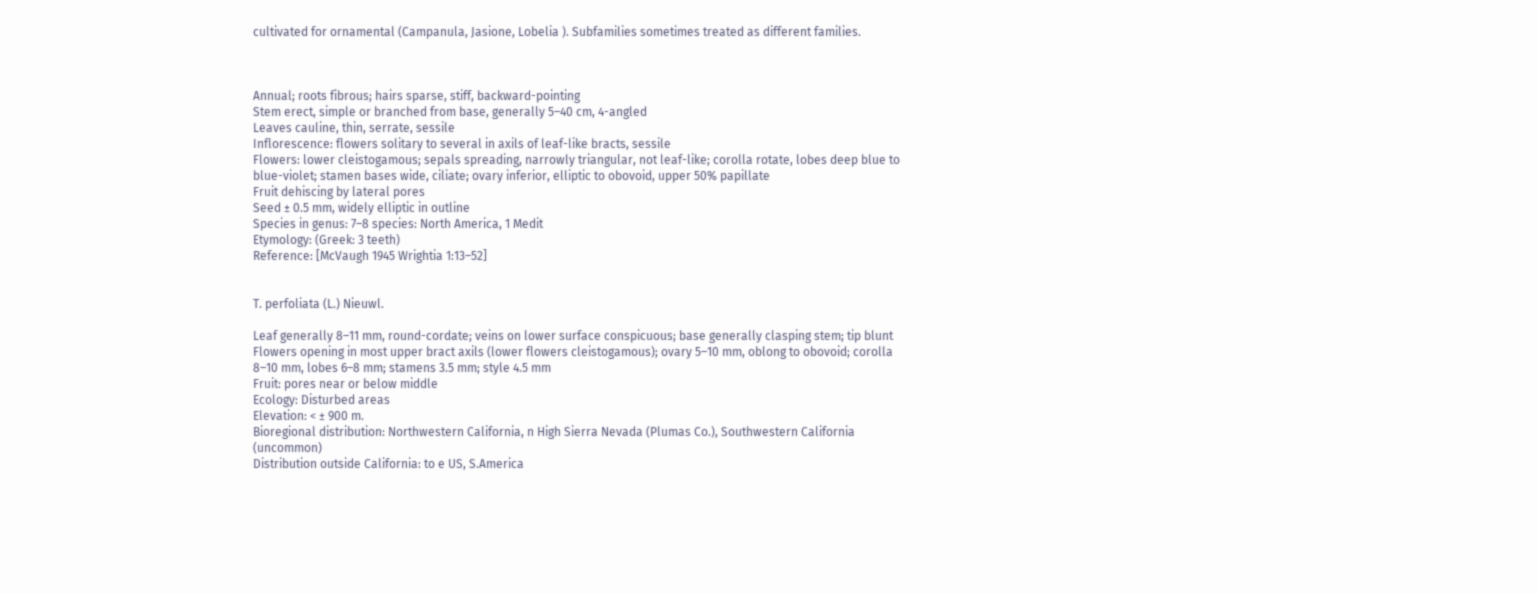cultivated for ornamental (Campanula, Jasione, Lobelia ). Subfamilies sometimes treated as different families.



Annual; roots fibrous; hairs sparse, stiff, backward-pointing
Stem erect, simple or branched from base, generally 5–40 cm, 4-angled
Leaves cauline, thin, serrate, sessile
Inflorescence: flowers solitary to several in axils of leaf-like bracts, sessile
Flowers: lower cleistogamous; sepals spreading, narrowly triangular, not leaf-like; corolla rotate, lobes deep blue to blue-violet; stamen bases wide, ciliate; ovary inferior, elliptic to obovoid, upper 50% papillate
Fruit dehiscing by lateral pores
Seed ± 0.5 mm, widely elliptic in outline
Species in genus: 7–8 species: North America, 1 Medit
Etymology: (Greek: 3 teeth)
Reference: [McVaugh 1945 Wrightia 1:13–52]


T. perfoliata (L.) Nieuwl.

Leaf generally 8–11 mm, round-cordate; veins on lower surface conspicuous; base generally clasping stem; tip blunt
Flowers opening in most upper bract axils (lower flowers cleistogamous); ovary 5–10 mm, oblong to obovoid; corolla 8–10 mm, lobes 6–8 mm; stamens 3.5 mm; style 4.5 mm
Fruit: pores near or below middle
Ecology: Disturbed areas
Elevation: < ± 900 m.
Bioregional distribution: Northwestern California, n High Sierra Nevada (Plumas Co.), Southwestern California (uncommon)
Distribution outside California: to e US, S.America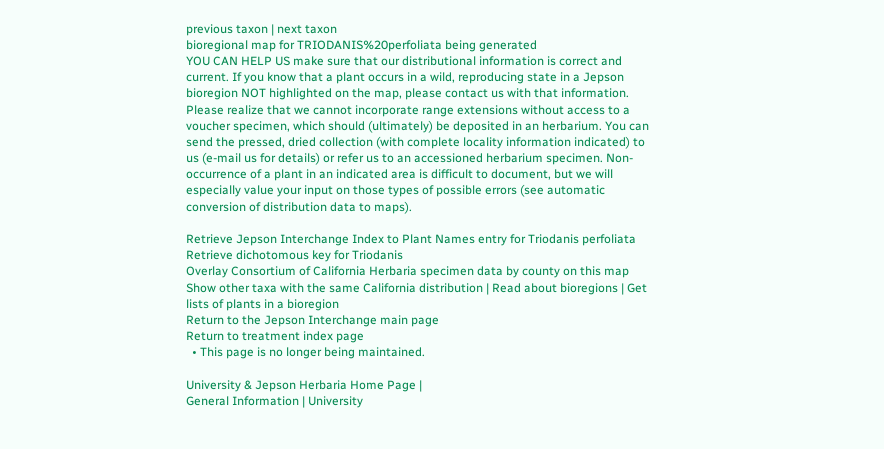previous taxon | next taxon
bioregional map for TRIODANIS%20perfoliata being generated
YOU CAN HELP US make sure that our distributional information is correct and current. If you know that a plant occurs in a wild, reproducing state in a Jepson bioregion NOT highlighted on the map, please contact us with that information. Please realize that we cannot incorporate range extensions without access to a voucher specimen, which should (ultimately) be deposited in an herbarium. You can send the pressed, dried collection (with complete locality information indicated) to us (e-mail us for details) or refer us to an accessioned herbarium specimen. Non-occurrence of a plant in an indicated area is difficult to document, but we will especially value your input on those types of possible errors (see automatic conversion of distribution data to maps).

Retrieve Jepson Interchange Index to Plant Names entry for Triodanis perfoliata
Retrieve dichotomous key for Triodanis
Overlay Consortium of California Herbaria specimen data by county on this map
Show other taxa with the same California distribution | Read about bioregions | Get lists of plants in a bioregion
Return to the Jepson Interchange main page
Return to treatment index page
  • This page is no longer being maintained.

University & Jepson Herbaria Home Page |
General Information | University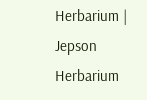Herbarium | Jepson Herbarium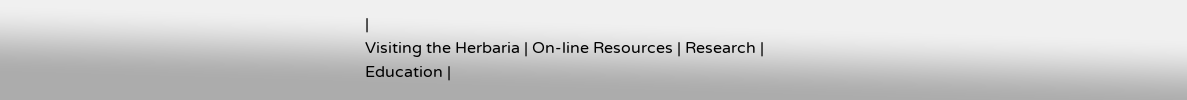|
Visiting the Herbaria | On-line Resources | Research |
Education |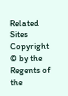Related Sites
Copyright © by the Regents of the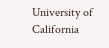University of California